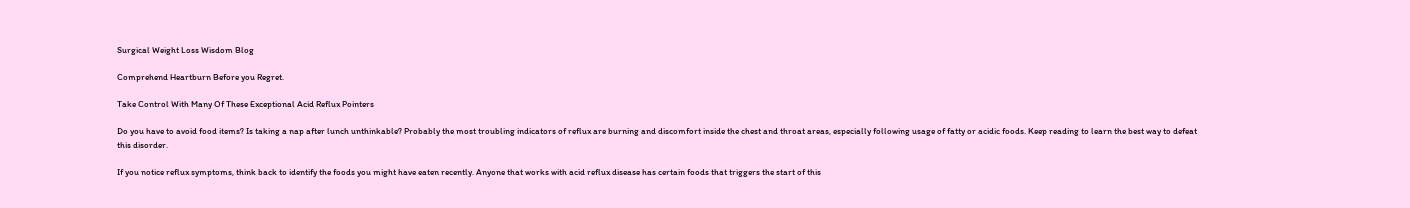Surgical Weight Loss Wisdom Blog

Comprehend Heartburn Before you Regret.

Take Control With Many Of These Exceptional Acid Reflux Pointers

Do you have to avoid food items? Is taking a nap after lunch unthinkable? Probably the most troubling indicators of reflux are burning and discomfort inside the chest and throat areas, especially following usage of fatty or acidic foods. Keep reading to learn the best way to defeat this disorder.

If you notice reflux symptoms, think back to identify the foods you might have eaten recently. Anyone that works with acid reflux disease has certain foods that triggers the start of this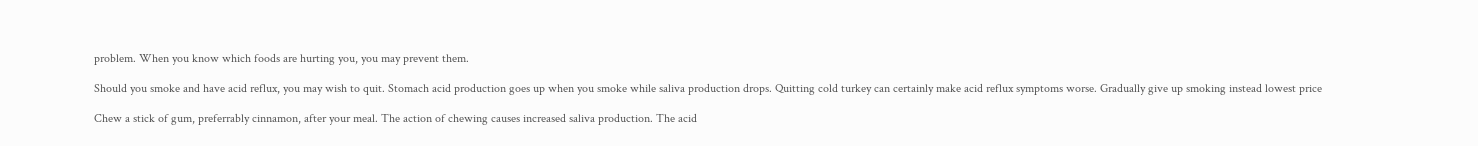problem. When you know which foods are hurting you, you may prevent them.

Should you smoke and have acid reflux, you may wish to quit. Stomach acid production goes up when you smoke while saliva production drops. Quitting cold turkey can certainly make acid reflux symptoms worse. Gradually give up smoking instead lowest price

Chew a stick of gum, preferrably cinnamon, after your meal. The action of chewing causes increased saliva production. The acid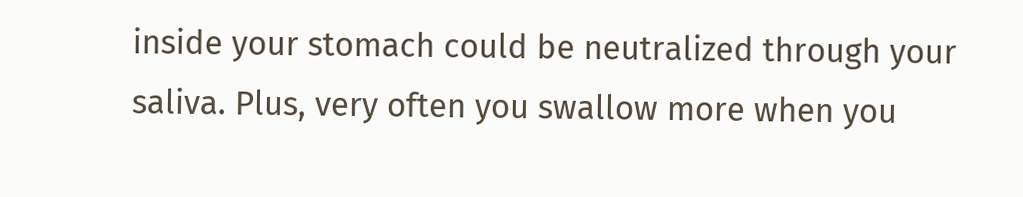inside your stomach could be neutralized through your saliva. Plus, very often you swallow more when you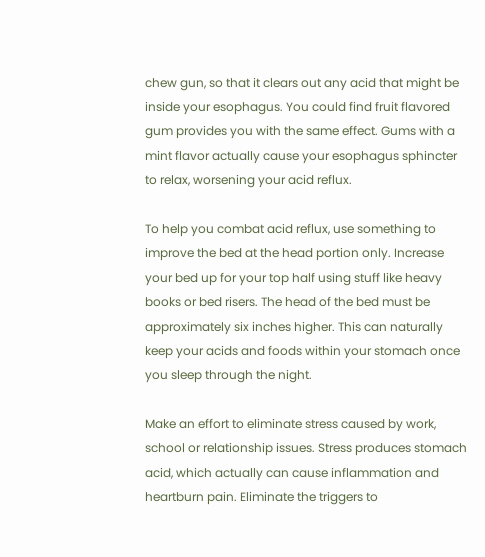chew gun, so that it clears out any acid that might be inside your esophagus. You could find fruit flavored gum provides you with the same effect. Gums with a mint flavor actually cause your esophagus sphincter to relax, worsening your acid reflux.

To help you combat acid reflux, use something to improve the bed at the head portion only. Increase your bed up for your top half using stuff like heavy books or bed risers. The head of the bed must be approximately six inches higher. This can naturally keep your acids and foods within your stomach once you sleep through the night.

Make an effort to eliminate stress caused by work, school or relationship issues. Stress produces stomach acid, which actually can cause inflammation and heartburn pain. Eliminate the triggers to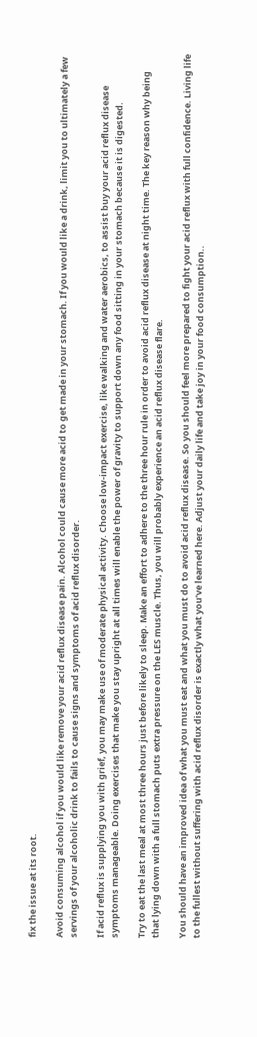fix the issue at its root.

Avoid consuming alcohol if you would like remove your acid reflux disease pain. Alcohol could cause more acid to get made in your stomach. If you would like a drink, limit you to ultimately a few servings of your alcoholic drink to fails to cause signs and symptoms of acid reflux disorder.

If acid reflux is supplying you with grief, you may make use of moderate physical activity. Choose low-impact exercise, like walking and water aerobics, to assist buy your acid reflux disease symptoms manageable. Doing exercises that make you stay upright at all times will enable the power of gravity to support down any food sitting in your stomach because it is digested.

Try to eat the last meal at most three hours just before likely to sleep. Make an effort to adhere to the three hour rule in order to avoid acid reflux disease at night time. The key reason why being that lying down with a full stomach puts extra pressure on the LES muscle. Thus, you will probably experience an acid reflux disease flare.

You should have an improved idea of what you must eat and what you must do to avoid acid reflux disease. So you should feel more prepared to fight your acid reflux with full confidence. Living life to the fullest without suffering with acid reflux disorder is exactly what you’ve learned here. Adjust your daily life and take joy in your food consumption..